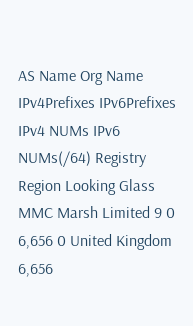AS Name Org Name IPv4Prefixes IPv6Prefixes IPv4 NUMs IPv6 NUMs(/64) Registry Region Looking Glass
MMC Marsh Limited 9 0 6,656 0 United Kingdom
6,656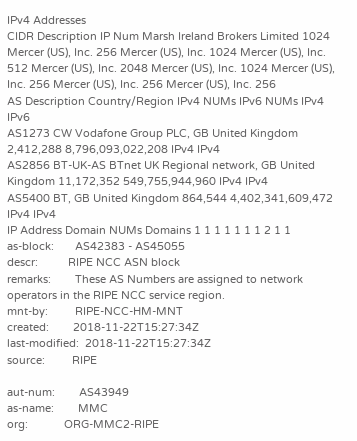IPv4 Addresses
CIDR Description IP Num Marsh Ireland Brokers Limited 1024 Mercer (US), Inc. 256 Mercer (US), Inc. 1024 Mercer (US), Inc. 512 Mercer (US), Inc. 2048 Mercer (US), Inc. 1024 Mercer (US), Inc. 256 Mercer (US), Inc. 256 Mercer (US), Inc. 256
AS Description Country/Region IPv4 NUMs IPv6 NUMs IPv4 IPv6
AS1273 CW Vodafone Group PLC, GB United Kingdom 2,412,288 8,796,093,022,208 IPv4 IPv4
AS2856 BT-UK-AS BTnet UK Regional network, GB United Kingdom 11,172,352 549,755,944,960 IPv4 IPv4
AS5400 BT, GB United Kingdom 864,544 4,402,341,609,472 IPv4 IPv4
IP Address Domain NUMs Domains 1 1 1 1 1 1 1 2 1 1
as-block:       AS42383 - AS45055
descr:          RIPE NCC ASN block
remarks:        These AS Numbers are assigned to network operators in the RIPE NCC service region.
mnt-by:         RIPE-NCC-HM-MNT
created:        2018-11-22T15:27:34Z
last-modified:  2018-11-22T15:27:34Z
source:         RIPE

aut-num:        AS43949
as-name:        MMC
org:            ORG-MMC2-RIPE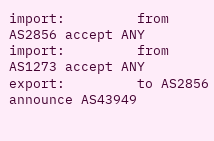import:         from AS2856 accept ANY
import:         from AS1273 accept ANY
export:         to AS2856 announce AS43949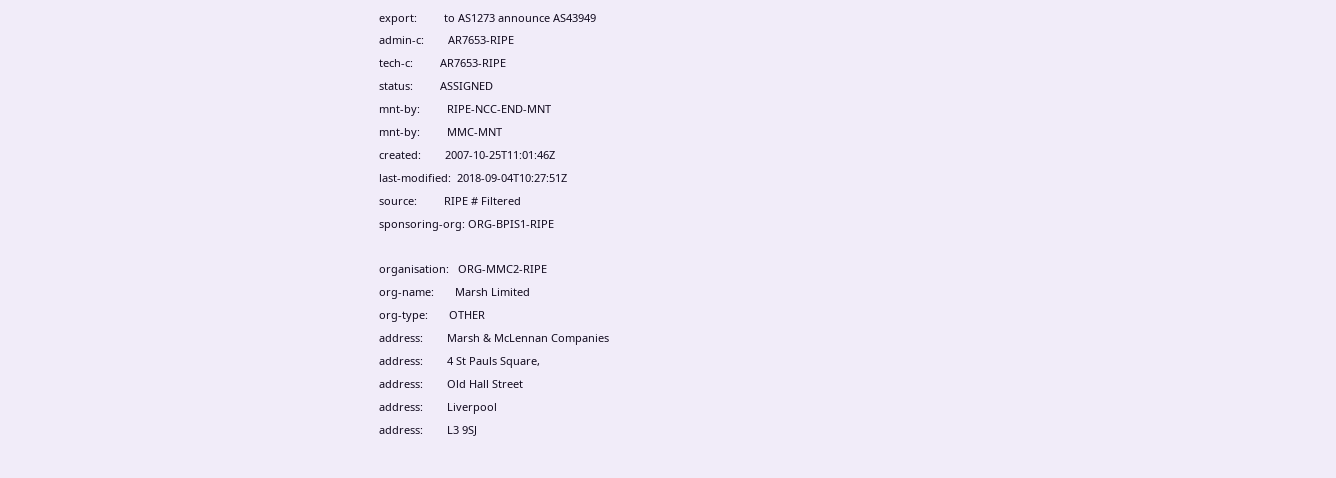export:         to AS1273 announce AS43949
admin-c:        AR7653-RIPE
tech-c:         AR7653-RIPE
status:         ASSIGNED
mnt-by:         RIPE-NCC-END-MNT
mnt-by:         MMC-MNT
created:        2007-10-25T11:01:46Z
last-modified:  2018-09-04T10:27:51Z
source:         RIPE # Filtered
sponsoring-org: ORG-BPIS1-RIPE

organisation:   ORG-MMC2-RIPE
org-name:       Marsh Limited
org-type:       OTHER
address:        Marsh & McLennan Companies
address:        4 St Pauls Square,
address:        Old Hall Street
address:        Liverpool
address:        L3 9SJ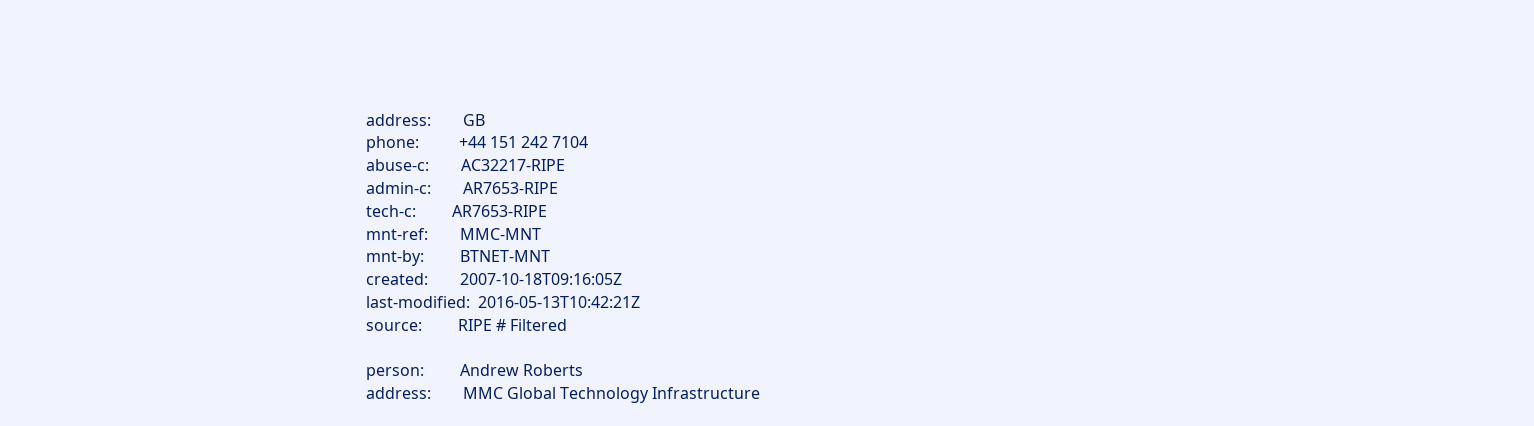address:        GB
phone:          +44 151 242 7104
abuse-c:        AC32217-RIPE
admin-c:        AR7653-RIPE
tech-c:         AR7653-RIPE
mnt-ref:        MMC-MNT
mnt-by:         BTNET-MNT
created:        2007-10-18T09:16:05Z
last-modified:  2016-05-13T10:42:21Z
source:         RIPE # Filtered

person:         Andrew Roberts
address:        MMC Global Technology Infrastructure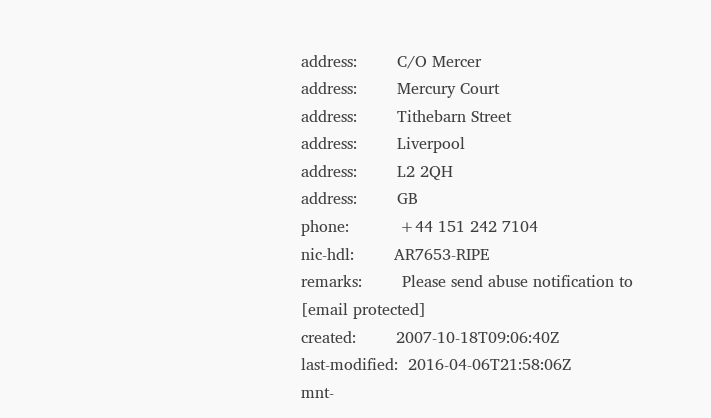address:        C/O Mercer
address:        Mercury Court
address:        Tithebarn Street
address:        Liverpool
address:        L2 2QH
address:        GB
phone:          +44 151 242 7104
nic-hdl:        AR7653-RIPE
remarks:        Please send abuse notification to [email protected]
created:        2007-10-18T09:06:40Z
last-modified:  2016-04-06T21:58:06Z
mnt-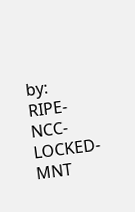by:         RIPE-NCC-LOCKED-MNT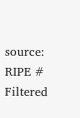source:         RIPE # Filtered